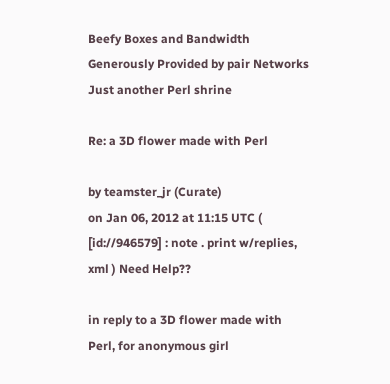Beefy Boxes and Bandwidth Generously Provided by pair Networks
Just another Perl shrine

Re: a 3D flower made with Perl

by teamster_jr (Curate)
on Jan 06, 2012 at 11:15 UTC ( [id://946579] : note . print w/replies, xml ) Need Help??

in reply to a 3D flower made with Perl, for anonymous girl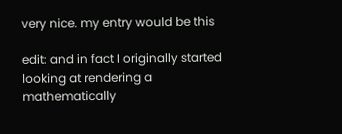very nice. my entry would be this

edit: and in fact I originally started looking at rendering a mathematically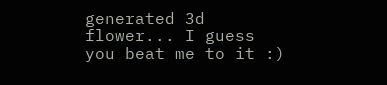generated 3d flower... I guess you beat me to it :)